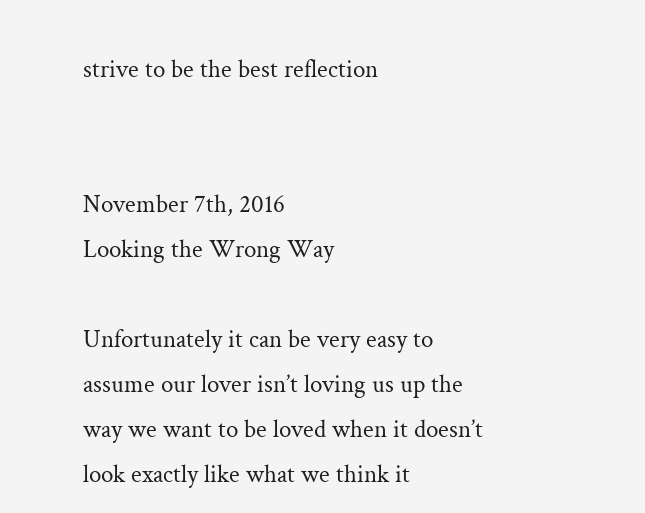strive to be the best reflection


November 7th, 2016
Looking the Wrong Way

Unfortunately it can be very easy to assume our lover isn’t loving us up the way we want to be loved when it doesn’t look exactly like what we think it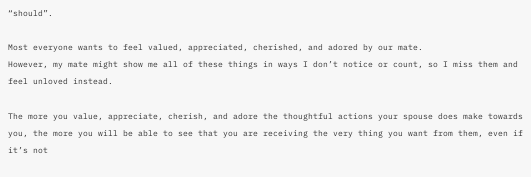“should”.

Most everyone wants to feel valued, appreciated, cherished, and adored by our mate.
However, my mate might show me all of these things in ways I don’t notice or count, so I miss them and feel unloved instead.

The more you value, appreciate, cherish, and adore the thoughtful actions your spouse does make towards you, the more you will be able to see that you are receiving the very thing you want from them, even if it’s not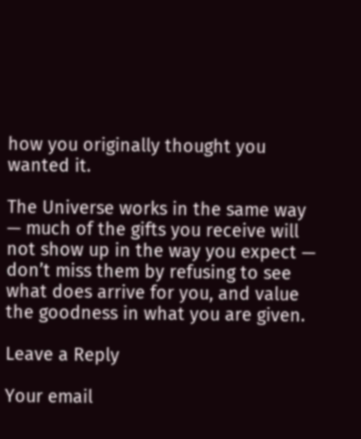how you originally thought you wanted it.

The Universe works in the same way — much of the gifts you receive will not show up in the way you expect — don’t miss them by refusing to see what does arrive for you, and value the goodness in what you are given.

Leave a Reply

Your email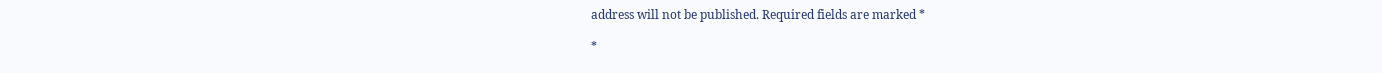address will not be published. Required fields are marked *

*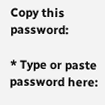Copy this password:

* Type or paste password here: